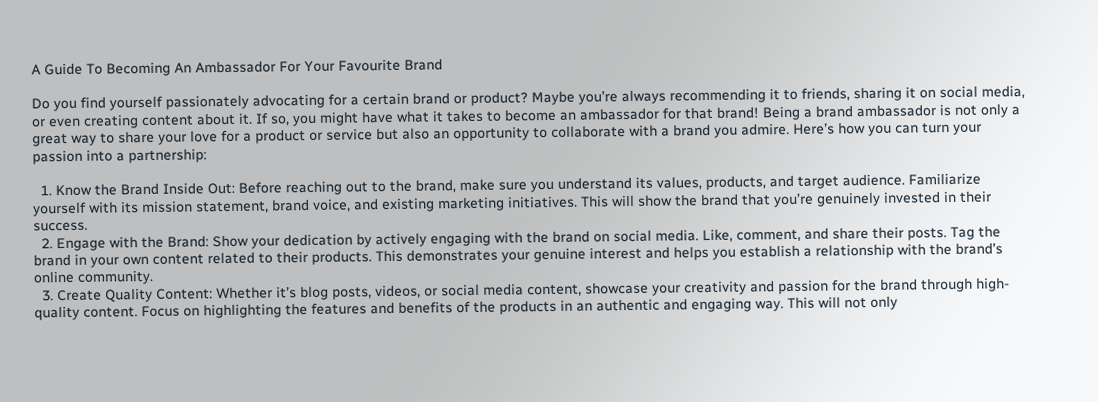A Guide To Becoming An Ambassador For Your Favourite Brand

Do you find yourself passionately advocating for a certain brand or product? Maybe you’re always recommending it to friends, sharing it on social media, or even creating content about it. If so, you might have what it takes to become an ambassador for that brand! Being a brand ambassador is not only a great way to share your love for a product or service but also an opportunity to collaborate with a brand you admire. Here’s how you can turn your passion into a partnership:

  1. Know the Brand Inside Out: Before reaching out to the brand, make sure you understand its values, products, and target audience. Familiarize yourself with its mission statement, brand voice, and existing marketing initiatives. This will show the brand that you’re genuinely invested in their success.
  2. Engage with the Brand: Show your dedication by actively engaging with the brand on social media. Like, comment, and share their posts. Tag the brand in your own content related to their products. This demonstrates your genuine interest and helps you establish a relationship with the brand’s online community.
  3. Create Quality Content: Whether it’s blog posts, videos, or social media content, showcase your creativity and passion for the brand through high-quality content. Focus on highlighting the features and benefits of the products in an authentic and engaging way. This will not only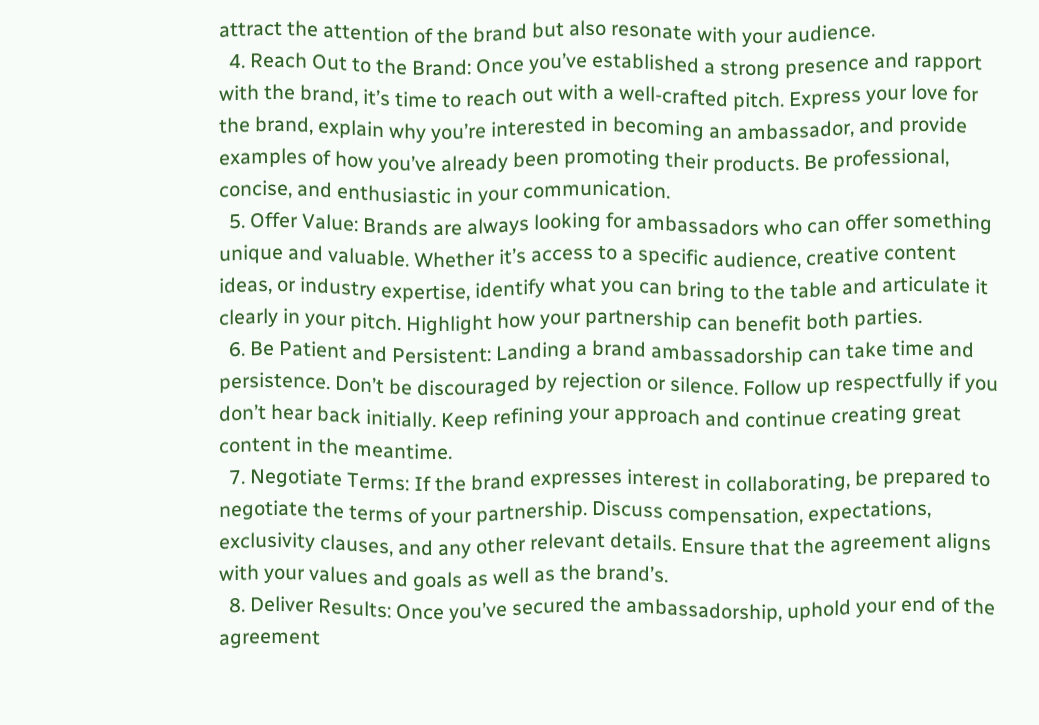attract the attention of the brand but also resonate with your audience.
  4. Reach Out to the Brand: Once you’ve established a strong presence and rapport with the brand, it’s time to reach out with a well-crafted pitch. Express your love for the brand, explain why you’re interested in becoming an ambassador, and provide examples of how you’ve already been promoting their products. Be professional, concise, and enthusiastic in your communication.
  5. Offer Value: Brands are always looking for ambassadors who can offer something unique and valuable. Whether it’s access to a specific audience, creative content ideas, or industry expertise, identify what you can bring to the table and articulate it clearly in your pitch. Highlight how your partnership can benefit both parties.
  6. Be Patient and Persistent: Landing a brand ambassadorship can take time and persistence. Don’t be discouraged by rejection or silence. Follow up respectfully if you don’t hear back initially. Keep refining your approach and continue creating great content in the meantime.
  7. Negotiate Terms: If the brand expresses interest in collaborating, be prepared to negotiate the terms of your partnership. Discuss compensation, expectations, exclusivity clauses, and any other relevant details. Ensure that the agreement aligns with your values and goals as well as the brand’s.
  8. Deliver Results: Once you’ve secured the ambassadorship, uphold your end of the agreement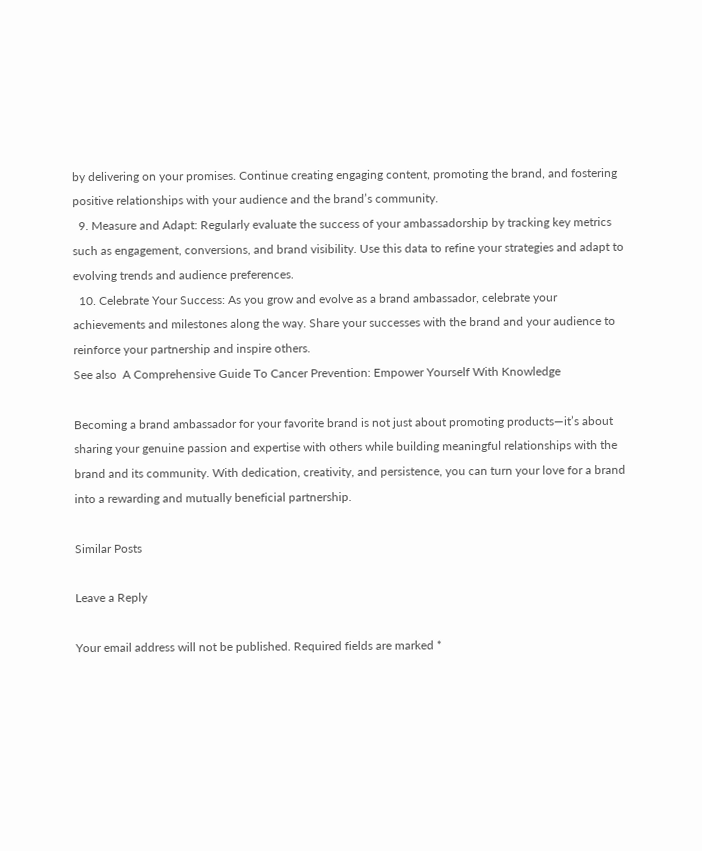by delivering on your promises. Continue creating engaging content, promoting the brand, and fostering positive relationships with your audience and the brand’s community.
  9. Measure and Adapt: Regularly evaluate the success of your ambassadorship by tracking key metrics such as engagement, conversions, and brand visibility. Use this data to refine your strategies and adapt to evolving trends and audience preferences.
  10. Celebrate Your Success: As you grow and evolve as a brand ambassador, celebrate your achievements and milestones along the way. Share your successes with the brand and your audience to reinforce your partnership and inspire others.
See also  A Comprehensive Guide To Cancer Prevention: Empower Yourself With Knowledge

Becoming a brand ambassador for your favorite brand is not just about promoting products—it’s about sharing your genuine passion and expertise with others while building meaningful relationships with the brand and its community. With dedication, creativity, and persistence, you can turn your love for a brand into a rewarding and mutually beneficial partnership.

Similar Posts

Leave a Reply

Your email address will not be published. Required fields are marked *